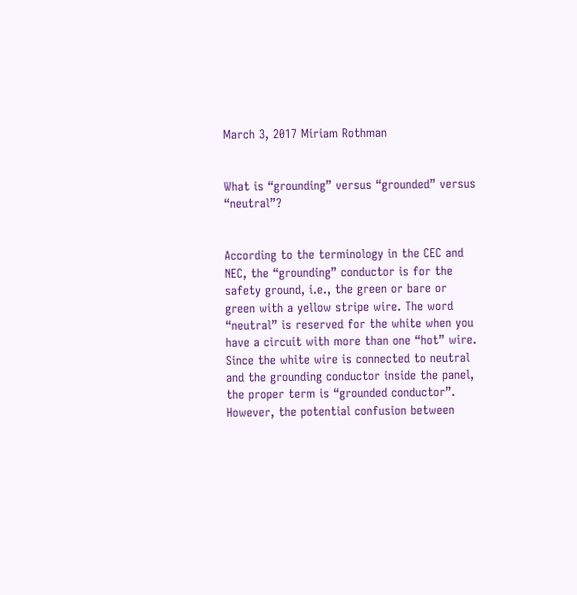March 3, 2017 Miriam Rothman


What is “grounding” versus “grounded” versus “neutral”?


According to the terminology in the CEC and NEC, the “grounding” conductor is for the safety ground, i.e., the green or bare or green with a yellow stripe wire. The word “neutral” is reserved for the white when you have a circuit with more than one “hot” wire. Since the white wire is connected to neutral and the grounding conductor inside the panel, the proper term is “grounded conductor”. However, the potential confusion between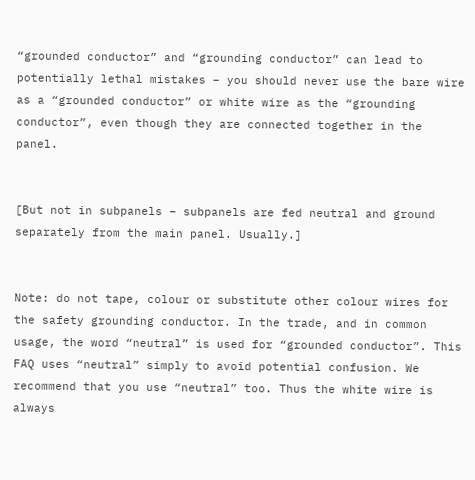“grounded conductor” and “grounding conductor” can lead to potentially lethal mistakes – you should never use the bare wire as a “grounded conductor” or white wire as the “grounding conductor”, even though they are connected together in the panel.


[But not in subpanels – subpanels are fed neutral and ground separately from the main panel. Usually.]


Note: do not tape, colour or substitute other colour wires for the safety grounding conductor. In the trade, and in common usage, the word “neutral” is used for “grounded conductor”. This FAQ uses “neutral” simply to avoid potential confusion. We recommend that you use “neutral” too. Thus the white wire is always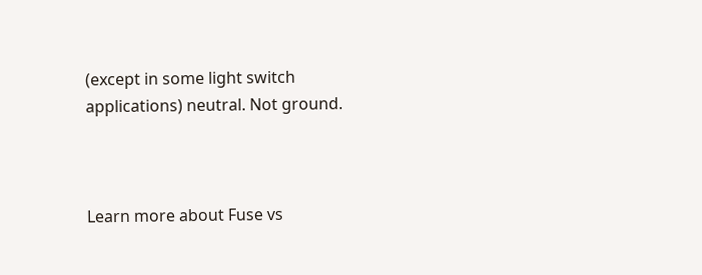(except in some light switch applications) neutral. Not ground.



Learn more about Fuse vs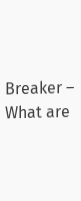Breaker – What are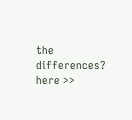the differences? here >>